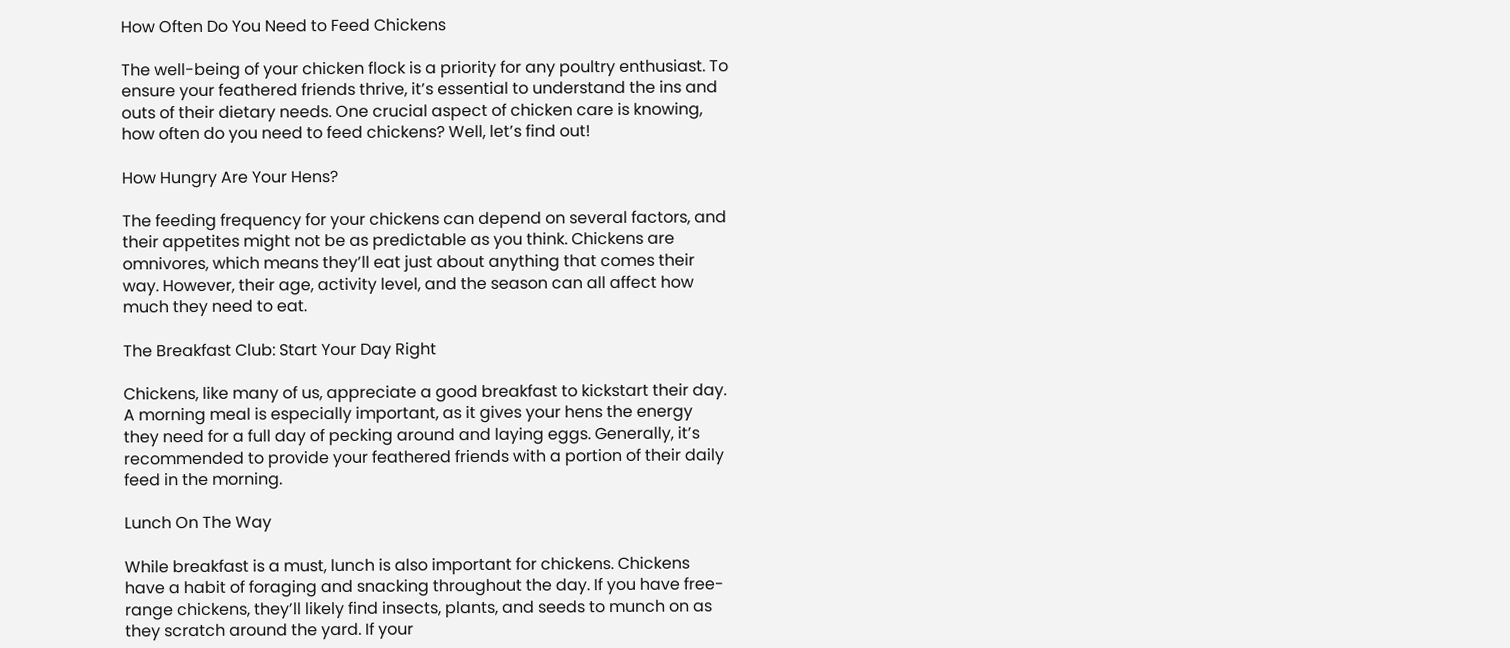How Often Do You Need to Feed Chickens

The well-being of your chicken flock is a priority for any poultry enthusiast. To ensure your feathered friends thrive, it’s essential to understand the ins and outs of their dietary needs. One crucial aspect of chicken care is knowing, how often do you need to feed chickens? Well, let’s find out!

How Hungry Are Your Hens?

The feeding frequency for your chickens can depend on several factors, and their appetites might not be as predictable as you think. Chickens are omnivores, which means they’ll eat just about anything that comes their way. However, their age, activity level, and the season can all affect how much they need to eat.

The Breakfast Club: Start Your Day Right

Chickens, like many of us, appreciate a good breakfast to kickstart their day. A morning meal is especially important, as it gives your hens the energy they need for a full day of pecking around and laying eggs. Generally, it’s recommended to provide your feathered friends with a portion of their daily feed in the morning.

Lunch On The Way

While breakfast is a must, lunch is also important for chickens. Chickens have a habit of foraging and snacking throughout the day. If you have free-range chickens, they’ll likely find insects, plants, and seeds to munch on as they scratch around the yard. If your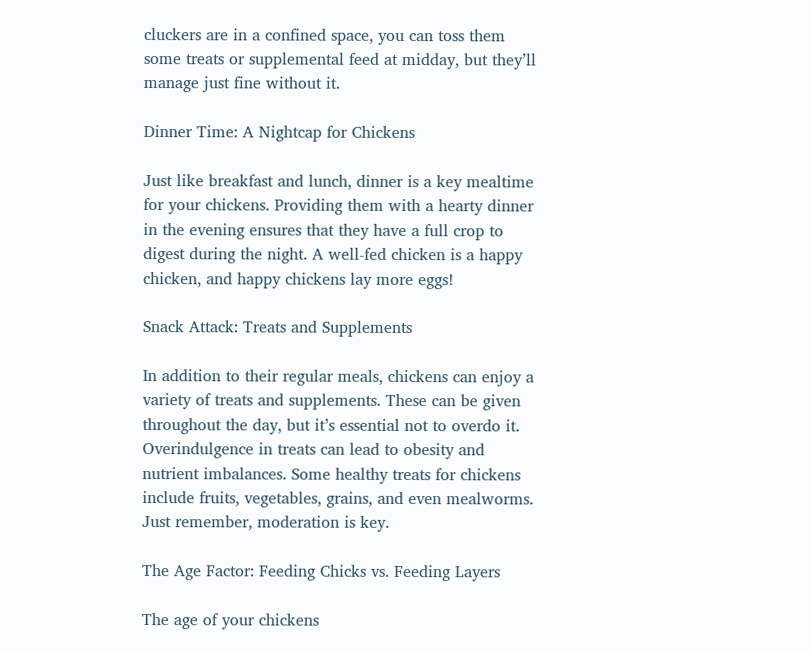cluckers are in a confined space, you can toss them some treats or supplemental feed at midday, but they’ll manage just fine without it.

Dinner Time: A Nightcap for Chickens

Just like breakfast and lunch, dinner is a key mealtime for your chickens. Providing them with a hearty dinner in the evening ensures that they have a full crop to digest during the night. A well-fed chicken is a happy chicken, and happy chickens lay more eggs!

Snack Attack: Treats and Supplements

In addition to their regular meals, chickens can enjoy a variety of treats and supplements. These can be given throughout the day, but it’s essential not to overdo it. Overindulgence in treats can lead to obesity and nutrient imbalances. Some healthy treats for chickens include fruits, vegetables, grains, and even mealworms. Just remember, moderation is key.

The Age Factor: Feeding Chicks vs. Feeding Layers

The age of your chickens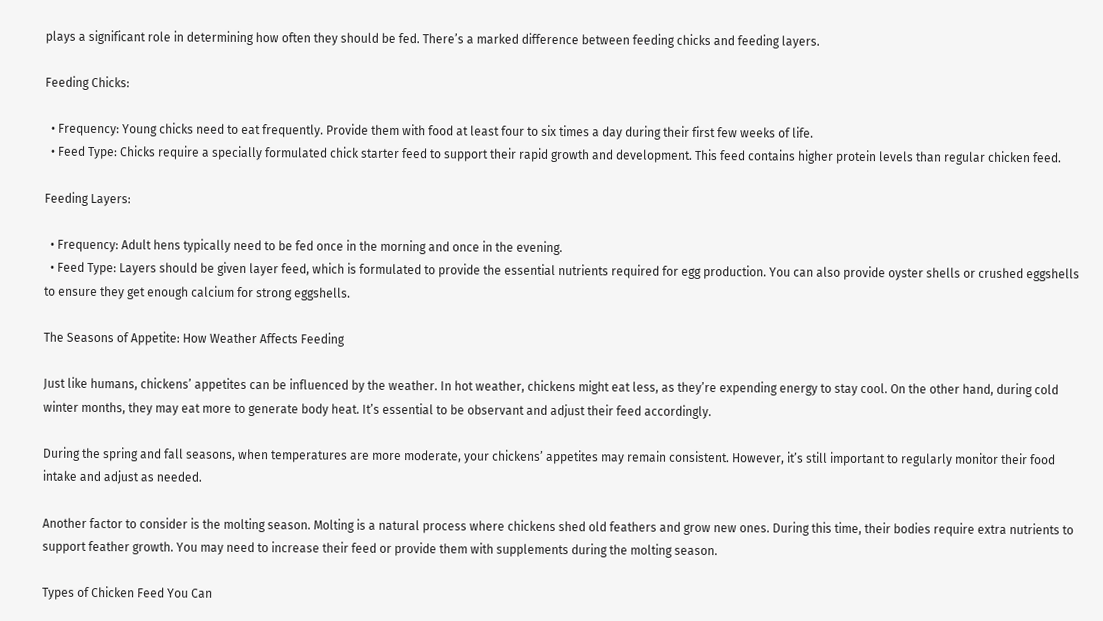plays a significant role in determining how often they should be fed. There’s a marked difference between feeding chicks and feeding layers.

Feeding Chicks:

  • Frequency: Young chicks need to eat frequently. Provide them with food at least four to six times a day during their first few weeks of life.
  • Feed Type: Chicks require a specially formulated chick starter feed to support their rapid growth and development. This feed contains higher protein levels than regular chicken feed.

Feeding Layers:

  • Frequency: Adult hens typically need to be fed once in the morning and once in the evening.
  • Feed Type: Layers should be given layer feed, which is formulated to provide the essential nutrients required for egg production. You can also provide oyster shells or crushed eggshells to ensure they get enough calcium for strong eggshells.

The Seasons of Appetite: How Weather Affects Feeding

Just like humans, chickens’ appetites can be influenced by the weather. In hot weather, chickens might eat less, as they’re expending energy to stay cool. On the other hand, during cold winter months, they may eat more to generate body heat. It’s essential to be observant and adjust their feed accordingly.

During the spring and fall seasons, when temperatures are more moderate, your chickens’ appetites may remain consistent. However, it’s still important to regularly monitor their food intake and adjust as needed.

Another factor to consider is the molting season. Molting is a natural process where chickens shed old feathers and grow new ones. During this time, their bodies require extra nutrients to support feather growth. You may need to increase their feed or provide them with supplements during the molting season.

Types of Chicken Feed You Can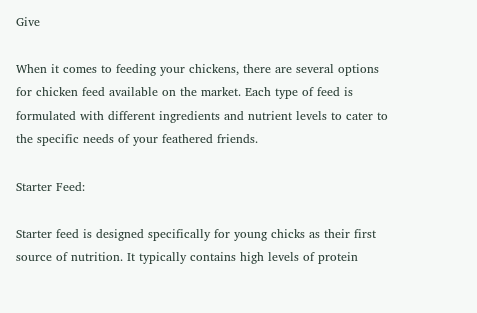Give

When it comes to feeding your chickens, there are several options for chicken feed available on the market. Each type of feed is formulated with different ingredients and nutrient levels to cater to the specific needs of your feathered friends.

Starter Feed:

Starter feed is designed specifically for young chicks as their first source of nutrition. It typically contains high levels of protein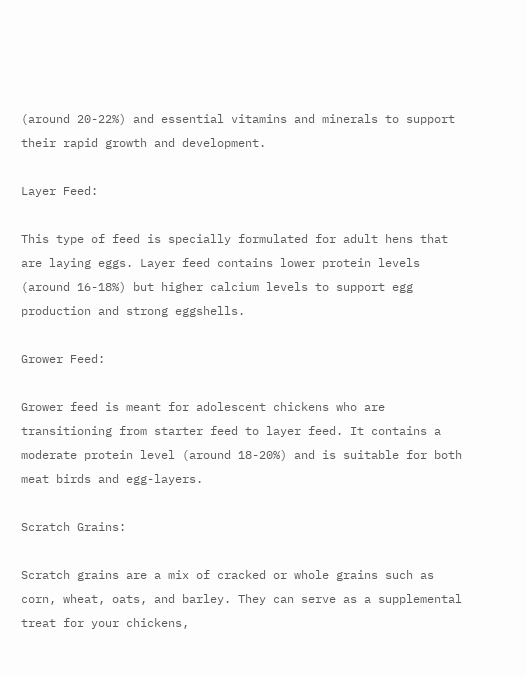(around 20-22%) and essential vitamins and minerals to support their rapid growth and development.

Layer Feed:

This type of feed is specially formulated for adult hens that are laying eggs. Layer feed contains lower protein levels (around 16-18%) but higher calcium levels to support egg production and strong eggshells.

Grower Feed:

Grower feed is meant for adolescent chickens who are transitioning from starter feed to layer feed. It contains a moderate protein level (around 18-20%) and is suitable for both meat birds and egg-layers.

Scratch Grains:

Scratch grains are a mix of cracked or whole grains such as corn, wheat, oats, and barley. They can serve as a supplemental treat for your chickens,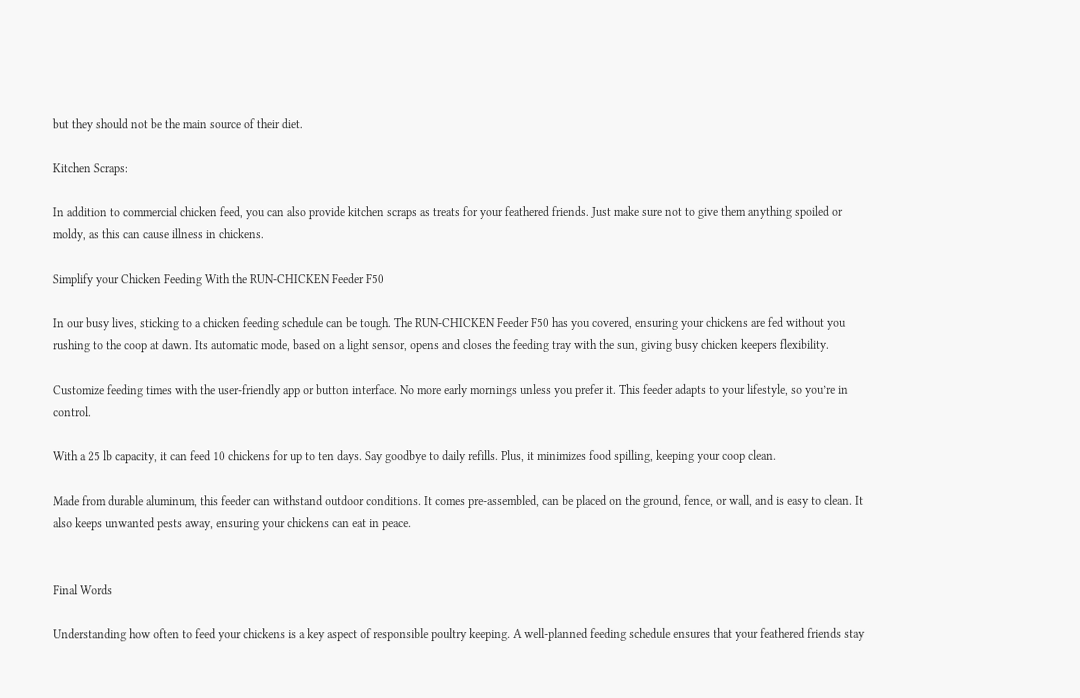but they should not be the main source of their diet.

Kitchen Scraps:

In addition to commercial chicken feed, you can also provide kitchen scraps as treats for your feathered friends. Just make sure not to give them anything spoiled or moldy, as this can cause illness in chickens.

Simplify your Chicken Feeding With the RUN-CHICKEN Feeder F50

In our busy lives, sticking to a chicken feeding schedule can be tough. The RUN-CHICKEN Feeder F50 has you covered, ensuring your chickens are fed without you rushing to the coop at dawn. Its automatic mode, based on a light sensor, opens and closes the feeding tray with the sun, giving busy chicken keepers flexibility.

Customize feeding times with the user-friendly app or button interface. No more early mornings unless you prefer it. This feeder adapts to your lifestyle, so you’re in control.

With a 25 lb capacity, it can feed 10 chickens for up to ten days. Say goodbye to daily refills. Plus, it minimizes food spilling, keeping your coop clean.

Made from durable aluminum, this feeder can withstand outdoor conditions. It comes pre-assembled, can be placed on the ground, fence, or wall, and is easy to clean. It also keeps unwanted pests away, ensuring your chickens can eat in peace.


Final Words

Understanding how often to feed your chickens is a key aspect of responsible poultry keeping. A well-planned feeding schedule ensures that your feathered friends stay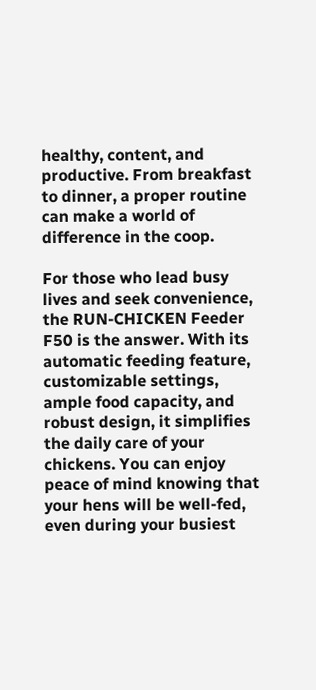healthy, content, and productive. From breakfast to dinner, a proper routine can make a world of difference in the coop.

For those who lead busy lives and seek convenience, the RUN-CHICKEN Feeder F50 is the answer. With its automatic feeding feature, customizable settings, ample food capacity, and robust design, it simplifies the daily care of your chickens. You can enjoy peace of mind knowing that your hens will be well-fed, even during your busiest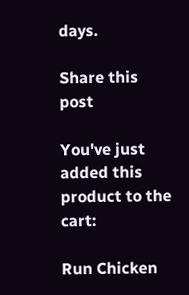days.

Share this post

You've just added this product to the cart:

Run Chicken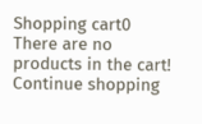Shopping cart0
There are no products in the cart!
Continue shopping